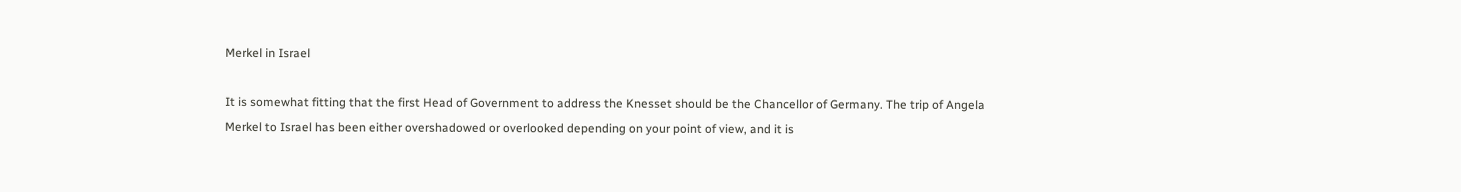Merkel in Israel

It is somewhat fitting that the first Head of Government to address the Knesset should be the Chancellor of Germany. The trip of Angela Merkel to Israel has been either overshadowed or overlooked depending on your point of view, and it is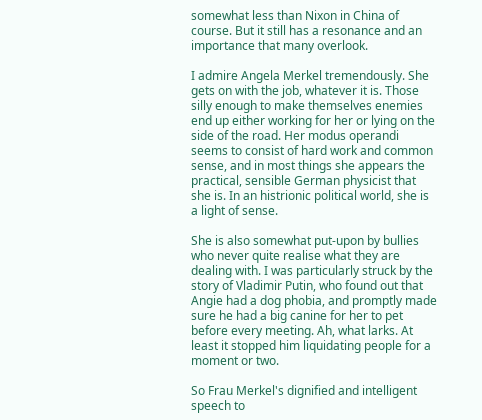somewhat less than Nixon in China of course. But it still has a resonance and an importance that many overlook.

I admire Angela Merkel tremendously. She gets on with the job, whatever it is. Those silly enough to make themselves enemies end up either working for her or lying on the side of the road. Her modus operandi seems to consist of hard work and common sense, and in most things she appears the practical, sensible German physicist that she is. In an histrionic political world, she is a light of sense.

She is also somewhat put-upon by bullies who never quite realise what they are dealing with. I was particularly struck by the story of Vladimir Putin, who found out that Angie had a dog phobia, and promptly made sure he had a big canine for her to pet before every meeting. Ah, what larks. At least it stopped him liquidating people for a moment or two.

So Frau Merkel's dignified and intelligent speech to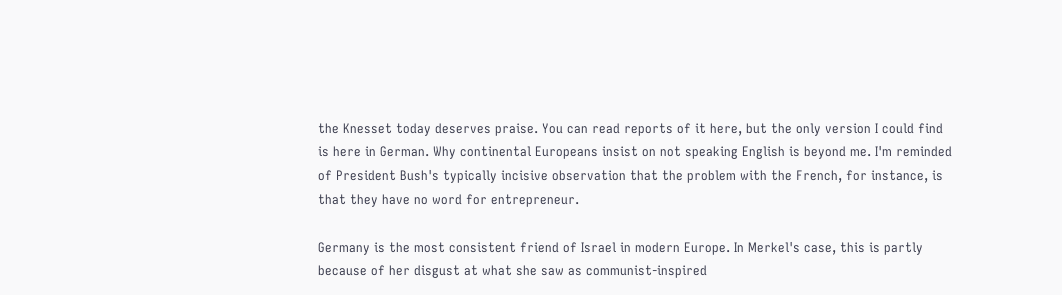the Knesset today deserves praise. You can read reports of it here, but the only version I could find is here in German. Why continental Europeans insist on not speaking English is beyond me. I'm reminded of President Bush's typically incisive observation that the problem with the French, for instance, is that they have no word for entrepreneur.

Germany is the most consistent friend of Israel in modern Europe. In Merkel's case, this is partly because of her disgust at what she saw as communist-inspired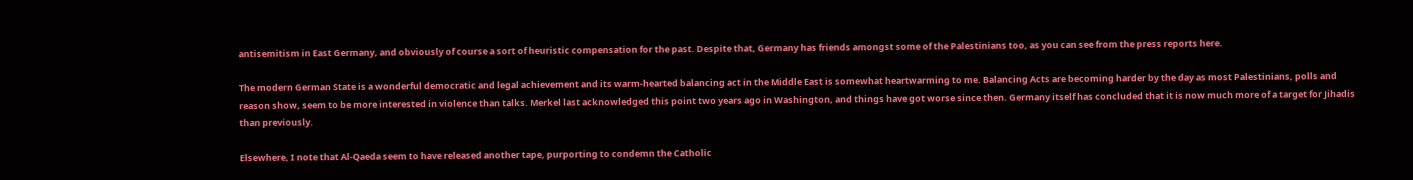antisemitism in East Germany, and obviously of course a sort of heuristic compensation for the past. Despite that, Germany has friends amongst some of the Palestinians too, as you can see from the press reports here.

The modern German State is a wonderful democratic and legal achievement and its warm-hearted balancing act in the Middle East is somewhat heartwarming to me. Balancing Acts are becoming harder by the day as most Palestinians, polls and reason show, seem to be more interested in violence than talks. Merkel last acknowledged this point two years ago in Washington, and things have got worse since then. Germany itself has concluded that it is now much more of a target for Jihadis than previously.

Elsewhere, I note that Al-Qaeda seem to have released another tape, purporting to condemn the Catholic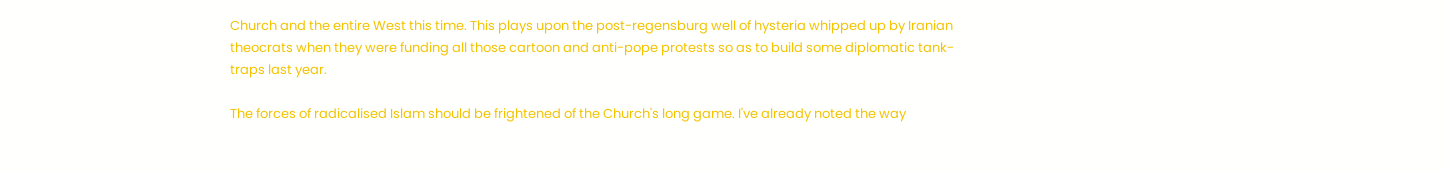Church and the entire West this time. This plays upon the post-regensburg well of hysteria whipped up by Iranian theocrats when they were funding all those cartoon and anti-pope protests so as to build some diplomatic tank-traps last year.

The forces of radicalised Islam should be frightened of the Church's long game. I've already noted the way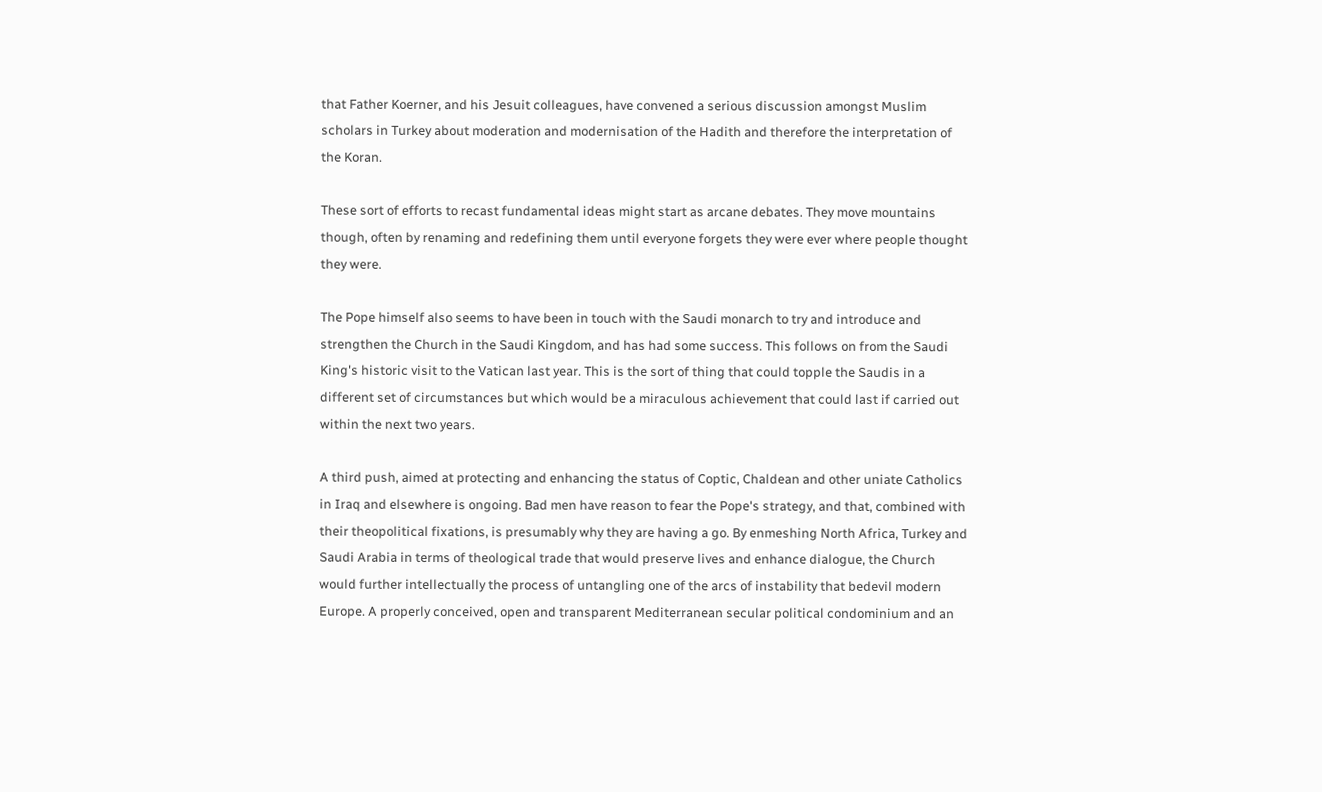that Father Koerner, and his Jesuit colleagues, have convened a serious discussion amongst Muslim scholars in Turkey about moderation and modernisation of the Hadith and therefore the interpretation of the Koran.

These sort of efforts to recast fundamental ideas might start as arcane debates. They move mountains though, often by renaming and redefining them until everyone forgets they were ever where people thought they were.

The Pope himself also seems to have been in touch with the Saudi monarch to try and introduce and strengthen the Church in the Saudi Kingdom, and has had some success. This follows on from the Saudi King's historic visit to the Vatican last year. This is the sort of thing that could topple the Saudis in a different set of circumstances but which would be a miraculous achievement that could last if carried out within the next two years.

A third push, aimed at protecting and enhancing the status of Coptic, Chaldean and other uniate Catholics in Iraq and elsewhere is ongoing. Bad men have reason to fear the Pope's strategy, and that, combined with their theopolitical fixations, is presumably why they are having a go. By enmeshing North Africa, Turkey and Saudi Arabia in terms of theological trade that would preserve lives and enhance dialogue, the Church would further intellectually the process of untangling one of the arcs of instability that bedevil modern Europe. A properly conceived, open and transparent Mediterranean secular political condominium and an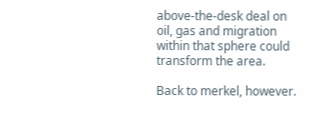above-the-desk deal on oil, gas and migration within that sphere could transform the area.

Back to merkel, however.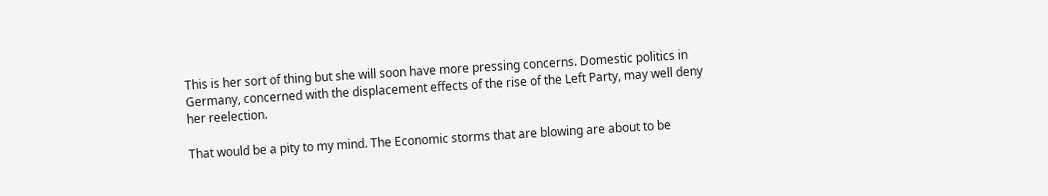This is her sort of thing but she will soon have more pressing concerns. Domestic politics in Germany, concerned with the displacement effects of the rise of the Left Party, may well deny her reelection.

That would be a pity to my mind. The Economic storms that are blowing are about to be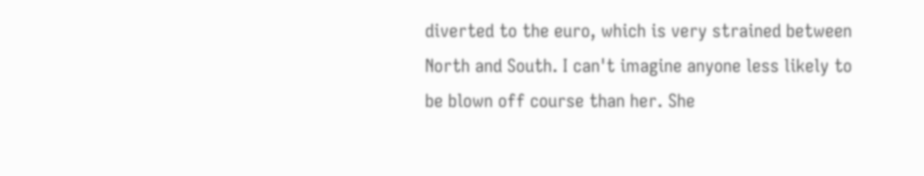diverted to the euro, which is very strained between North and South. I can't imagine anyone less likely to be blown off course than her. She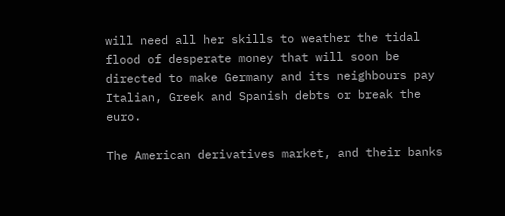will need all her skills to weather the tidal flood of desperate money that will soon be directed to make Germany and its neighbours pay Italian, Greek and Spanish debts or break the euro.

The American derivatives market, and their banks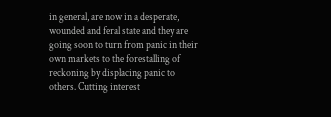in general, are now in a desperate, wounded and feral state and they are going soon to turn from panic in their own markets to the forestalling of reckoning by displacing panic to others. Cutting interest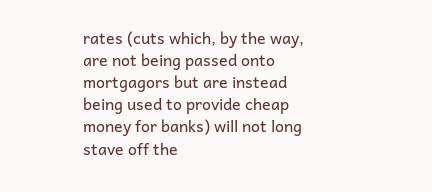rates (cuts which, by the way, are not being passed onto mortgagors but are instead being used to provide cheap money for banks) will not long stave off the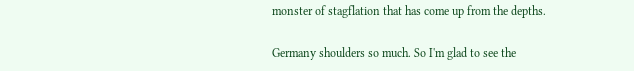monster of stagflation that has come up from the depths.

Germany shoulders so much. So I'm glad to see the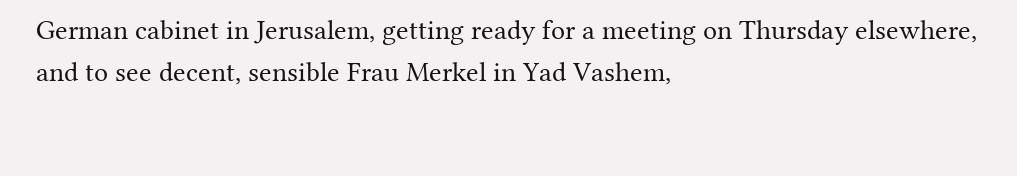German cabinet in Jerusalem, getting ready for a meeting on Thursday elsewhere, and to see decent, sensible Frau Merkel in Yad Vashem,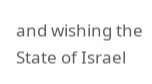and wishing the State of Israel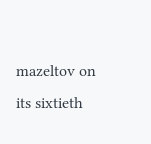mazeltov on its sixtieth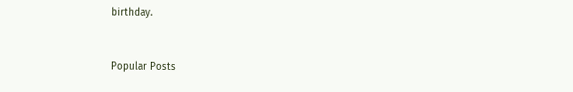birthday.


Popular Posts